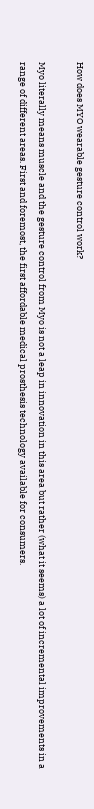How does MYO wearable gesture control work?

Myo literally means muscle and the gesture control from Myo is not a leap in innovation in this area but rather (what it seems) a lot of incremental improvements in a range of different areas. First and foremost, the first affordable medical prosthesis technology available for consumers.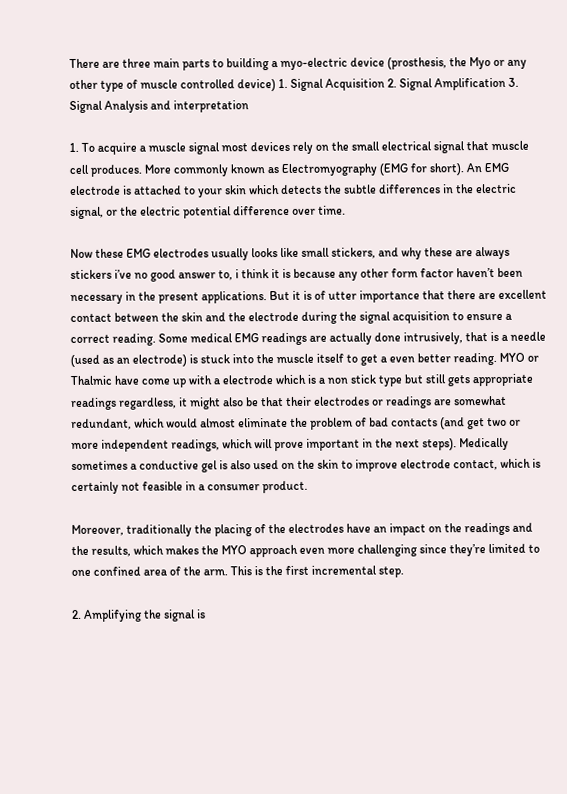There are three main parts to building a myo-electric device (prosthesis, the Myo or any other type of muscle controlled device) 1. Signal Acquisition 2. Signal Amplification 3. Signal Analysis and interpretation

1. To acquire a muscle signal most devices rely on the small electrical signal that muscle cell produces. More commonly known as Electromyography (EMG for short). An EMG electrode is attached to your skin which detects the subtle differences in the electric signal, or the electric potential difference over time.

Now these EMG electrodes usually looks like small stickers, and why these are always stickers i’ve no good answer to, i think it is because any other form factor haven’t been necessary in the present applications. But it is of utter importance that there are excellent contact between the skin and the electrode during the signal acquisition to ensure a correct reading. Some medical EMG readings are actually done intrusively, that is a needle (used as an electrode) is stuck into the muscle itself to get a even better reading. MYO or Thalmic have come up with a electrode which is a non stick type but still gets appropriate readings regardless, it might also be that their electrodes or readings are somewhat redundant, which would almost eliminate the problem of bad contacts (and get two or more independent readings, which will prove important in the next steps). Medically sometimes a conductive gel is also used on the skin to improve electrode contact, which is certainly not feasible in a consumer product.

Moreover, traditionally the placing of the electrodes have an impact on the readings and the results, which makes the MYO approach even more challenging since they’re limited to one confined area of the arm. This is the first incremental step.

2. Amplifying the signal is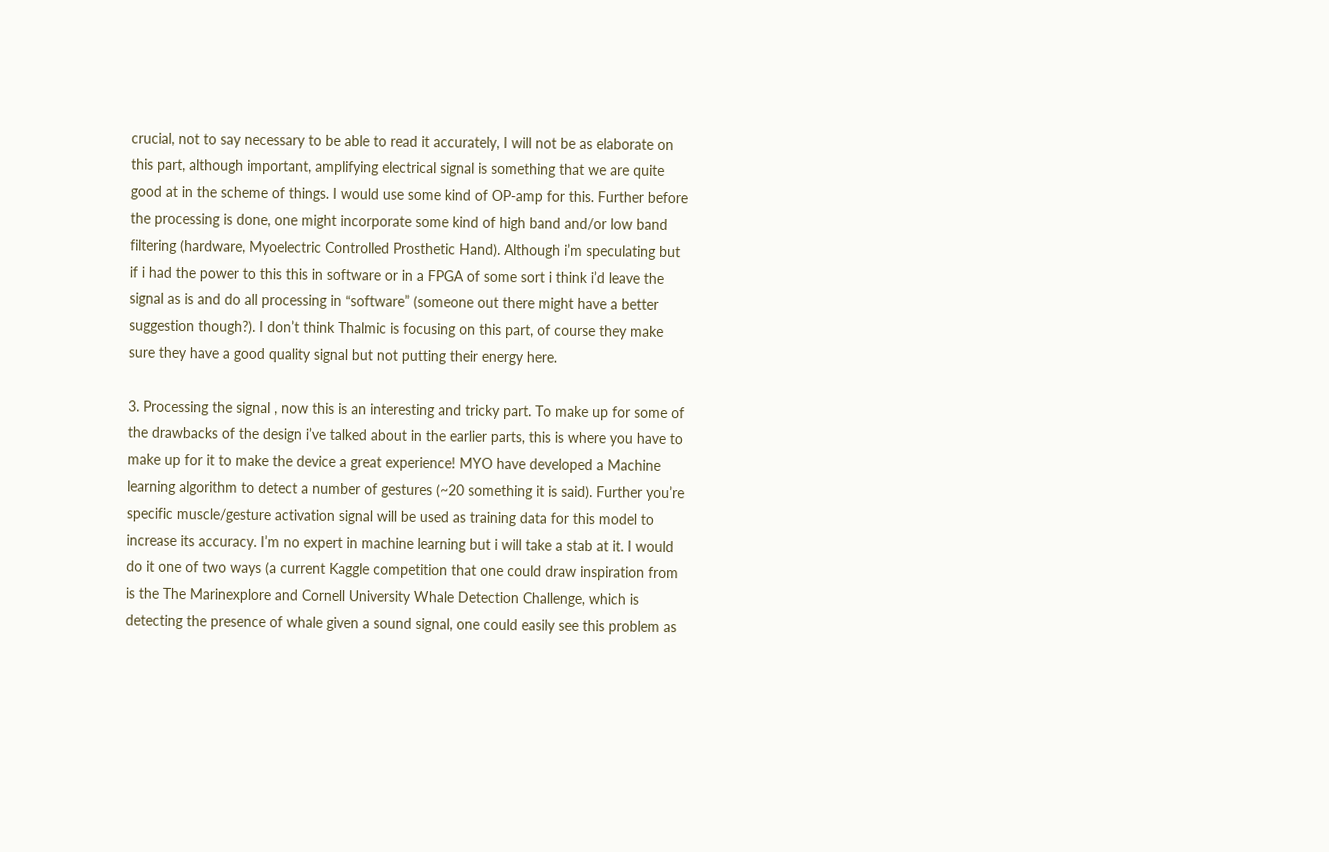crucial, not to say necessary to be able to read it accurately, I will not be as elaborate on this part, although important, amplifying electrical signal is something that we are quite good at in the scheme of things. I would use some kind of OP-amp for this. Further before the processing is done, one might incorporate some kind of high band and/or low band filtering (hardware, Myoelectric Controlled Prosthetic Hand). Although i’m speculating but if i had the power to this this in software or in a FPGA of some sort i think i’d leave the signal as is and do all processing in “software” (someone out there might have a better suggestion though?). I don’t think Thalmic is focusing on this part, of course they make sure they have a good quality signal but not putting their energy here.

3. Processing the signal , now this is an interesting and tricky part. To make up for some of the drawbacks of the design i’ve talked about in the earlier parts, this is where you have to make up for it to make the device a great experience! MYO have developed a Machine learning algorithm to detect a number of gestures (~20 something it is said). Further you’re specific muscle/gesture activation signal will be used as training data for this model to increase its accuracy. I’m no expert in machine learning but i will take a stab at it. I would do it one of two ways (a current Kaggle competition that one could draw inspiration from is the The Marinexplore and Cornell University Whale Detection Challenge, which is detecting the presence of whale given a sound signal, one could easily see this problem as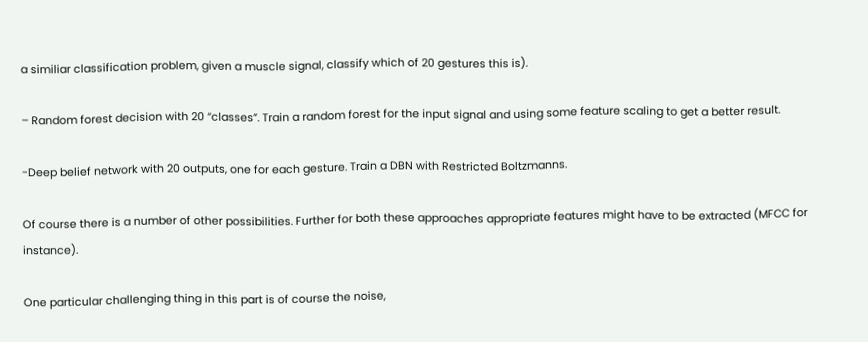a similiar classification problem, given a muscle signal, classify which of 20 gestures this is).

– Random forest decision with 20 “classes”. Train a random forest for the input signal and using some feature scaling to get a better result.

-Deep belief network with 20 outputs, one for each gesture. Train a DBN with Restricted Boltzmanns.

Of course there is a number of other possibilities. Further for both these approaches appropriate features might have to be extracted (MFCC for instance).

One particular challenging thing in this part is of course the noise,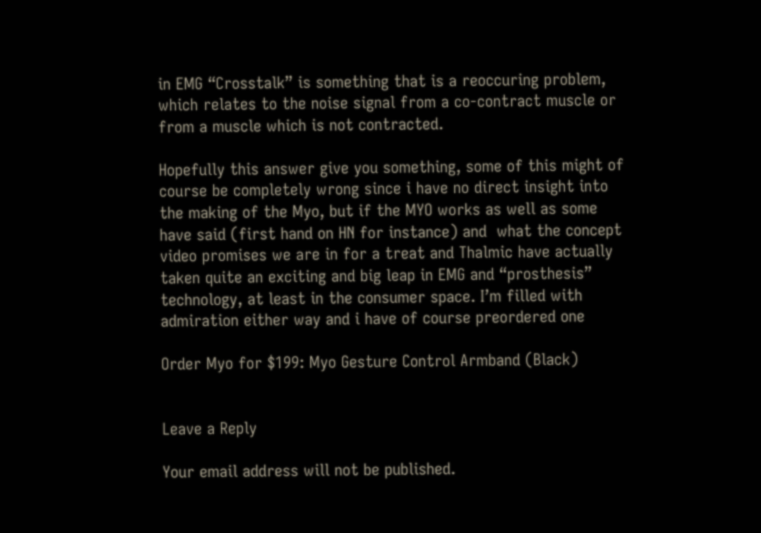in EMG “Crosstalk” is something that is a reoccuring problem, which relates to the noise signal from a co-contract muscle or from a muscle which is not contracted.

Hopefully this answer give you something, some of this might of course be completely wrong since i have no direct insight into the making of the Myo, but if the MYO works as well as some have said (first hand on HN for instance) and  what the concept video promises we are in for a treat and Thalmic have actually taken quite an exciting and big leap in EMG and “prosthesis” technology, at least in the consumer space. I’m filled with admiration either way and i have of course preordered one

Order Myo for $199: Myo Gesture Control Armband (Black)


Leave a Reply

Your email address will not be published.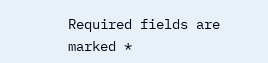Required fields are marked *